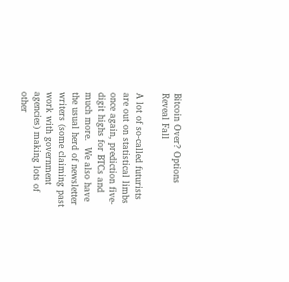Bitcoin Over? Options Reveal Fall

A lot of so-called futurists are out on statistical limbs once again, prediction five-digit highs for BTCs and much more.  We also have the usual herd of newsletter writers (some claiming past work with government agencies) making lots of other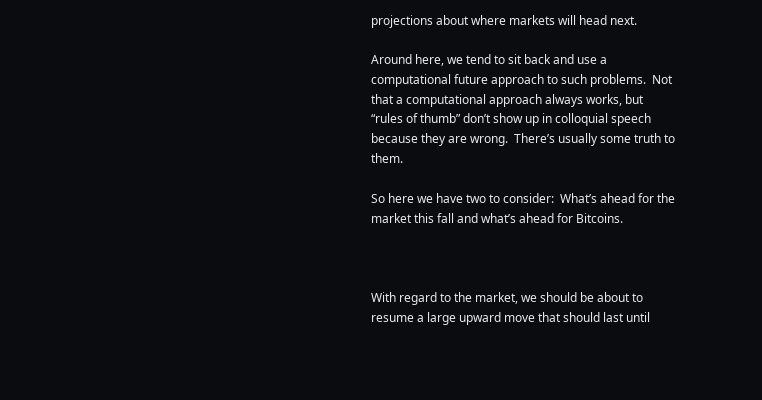projections about where markets will head next.

Around here, we tend to sit back and use a computational future approach to such problems.  Not that a computational approach always works, but “rules of thumb” don’t show up in colloquial speech because they are wrong.  There’s usually some truth to them.

So here we have two to consider:  What’s ahead for the market this fall and what’s ahead for Bitcoins.



With regard to the market, we should be about to resume a large upward move that should last until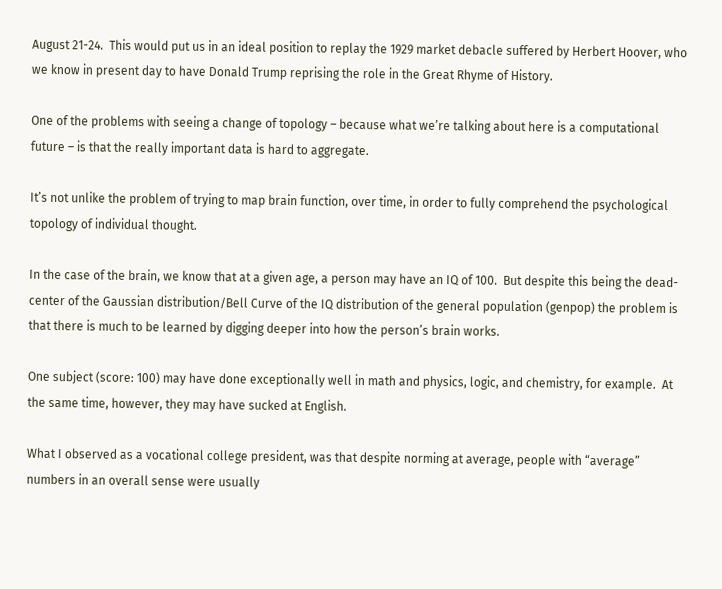August 21-24.  This would put us in an ideal position to replay the 1929 market debacle suffered by Herbert Hoover, who we know in present day to have Donald Trump reprising the role in the Great Rhyme of History.

One of the problems with seeing a change of topology – because what we’re talking about here is a computational future – is that the really important data is hard to aggregate.

It’s not unlike the problem of trying to map brain function, over time, in order to fully comprehend the psychological topology of individual thought.

In the case of the brain, we know that at a given age, a person may have an IQ of 100.  But despite this being the dead-center of the Gaussian distribution/Bell Curve of the IQ distribution of the general population (genpop) the problem is that there is much to be learned by digging deeper into how the person’s brain works.

One subject (score: 100) may have done exceptionally well in math and physics, logic, and chemistry, for example.  At the same time, however, they may have sucked at English.

What I observed as a vocational college president, was that despite norming at average, people with “average” numbers in an overall sense were usually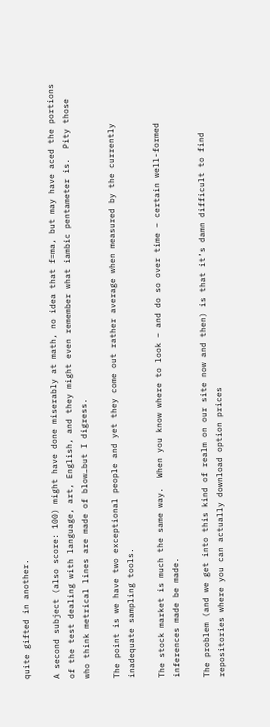quite gifted in another.

A second subject (also score: 100) might have done miserably at math, no idea that f=ma, but may have aced the portions of the test dealing with language, art, English, and they might even remember what iambic pentameter is.  Pity those who think metrical lines are made of blow…but I digress.

The point is we have two exceptional people and yet they come out rather average when measured by the currently inadequate sampling tools.

The stock market is much the same way.  When you know where to look – and do so over time – certain well-formed inferences made be made.

The problem (and we get into this kind of realm on our site now and then) is that it’s damn difficult to find repositories where you can actually download option prices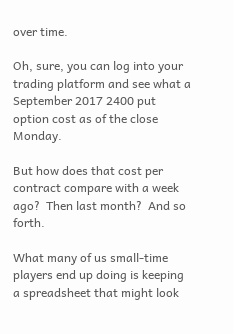over time.

Oh, sure, you can log into your trading platform and see what a September 2017 2400 put option cost as of the close Monday.

But how does that cost per contract compare with a week ago?  Then last month?  And so forth.

What many of us small-time players end up doing is keeping a spreadsheet that might look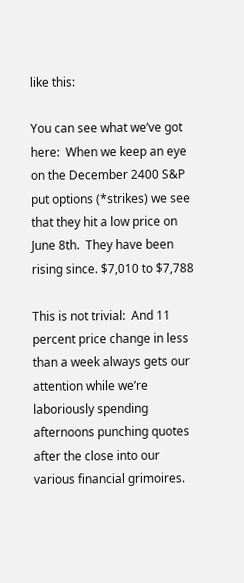like this:

You can see what we’ve got here:  When we keep an eye on the December 2400 S&P put options (*strikes) we see that they hit a low price on June 8th.  They have been rising since. $7,010 to $7,788

This is not trivial:  And 11 percent price change in less than a week always gets our attention while we’re laboriously spending afternoons punching quotes after the close into our various financial grimoires.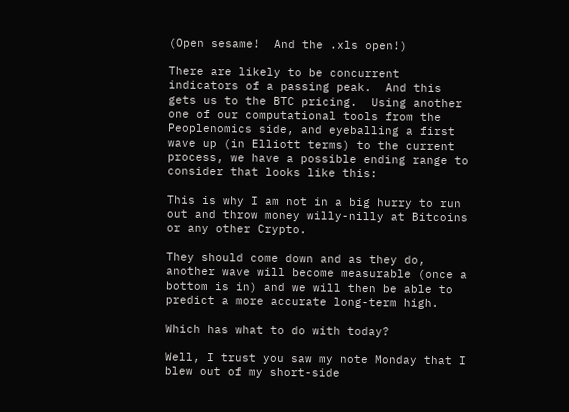(Open sesame!  And the .xls open!)

There are likely to be concurrent indicators of a passing peak.  And this gets us to the BTC pricing.  Using another one of our computational tools from the Peoplenomics side, and eyeballing a first wave up (in Elliott terms) to the current process, we have a possible ending range to consider that looks like this:

This is why I am not in a big hurry to run out and throw money willy-nilly at Bitcoins or any other Crypto.

They should come down and as they do, another wave will become measurable (once a bottom is in) and we will then be able to predict a more accurate long-term high.

Which has what to do with today?

Well, I trust you saw my note Monday that I blew out of my short-side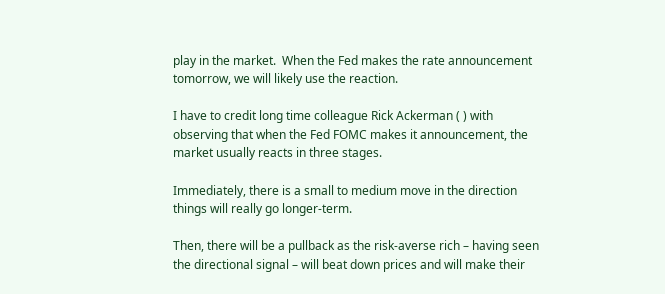play in the market.  When the Fed makes the rate announcement tomorrow, we will likely use the reaction.

I have to credit long time colleague Rick Ackerman ( ) with observing that when the Fed FOMC makes it announcement, the market usually reacts in three stages.

Immediately, there is a small to medium move in the direction things will really go longer-term.

Then, there will be a pullback as the risk-averse rich – having seen the directional signal – will beat down prices and will make their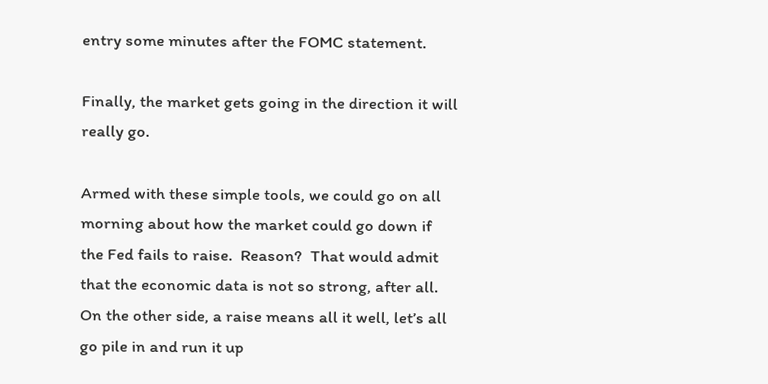entry some minutes after the FOMC statement.

Finally, the market gets going in the direction it will really go.

Armed with these simple tools, we could go on all morning about how the market could go down if the Fed fails to raise.  Reason?  That would admit that the economic data is not so strong, after all.  On the other side, a raise means all it well, let’s all go pile in and run it up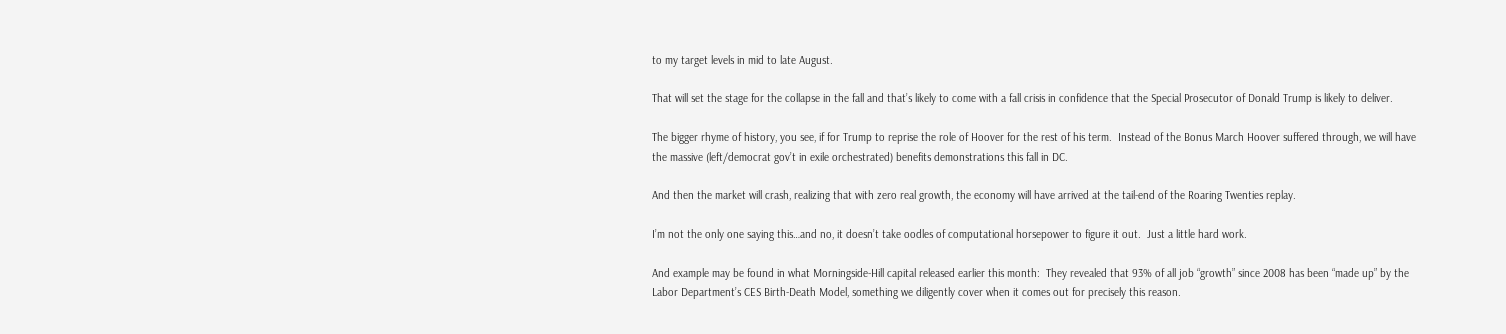to my target levels in mid to late August.

That will set the stage for the collapse in the fall and that’s likely to come with a fall crisis in confidence that the Special Prosecutor of Donald Trump is likely to deliver.

The bigger rhyme of history, you see, if for Trump to reprise the role of Hoover for the rest of his term.  Instead of the Bonus March Hoover suffered through, we will have the massive (left/democrat gov’t in exile orchestrated) benefits demonstrations this fall in DC.

And then the market will crash, realizing that with zero real growth, the economy will have arrived at the tail-end of the Roaring Twenties replay.

I’m not the only one saying this…and no, it doesn’t take oodles of computational horsepower to figure it out.  Just a little hard work.

And example may be found in what Morningside-Hill capital released earlier this month:  They revealed that 93% of all job “growth” since 2008 has been “made up” by the Labor Department’s CES Birth-Death Model, something we diligently cover when it comes out for precisely this reason.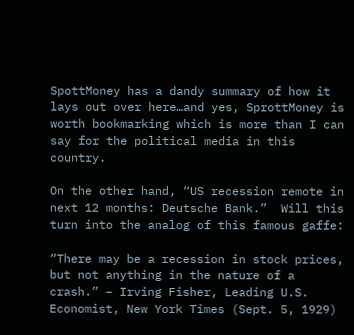SpottMoney has a dandy summary of how it lays out over here…and yes, SprottMoney is worth bookmarking which is more than I can say for the political media in this country.

On the other hand, “US recession remote in next 12 months: Deutsche Bank.”  Will this turn into the analog of this famous gaffe:

“There may be a recession in stock prices, but not anything in the nature of a crash.” – Irving Fisher, Leading U.S. Economist, New York Times (Sept. 5, 1929)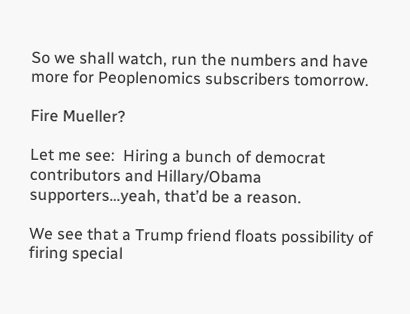So we shall watch, run the numbers and have more for Peoplenomics subscribers tomorrow.

Fire Mueller?

Let me see:  Hiring a bunch of democrat contributors and Hillary/Obama supporters…yeah, that’d be a reason.

We see that a Trump friend floats possibility of firing special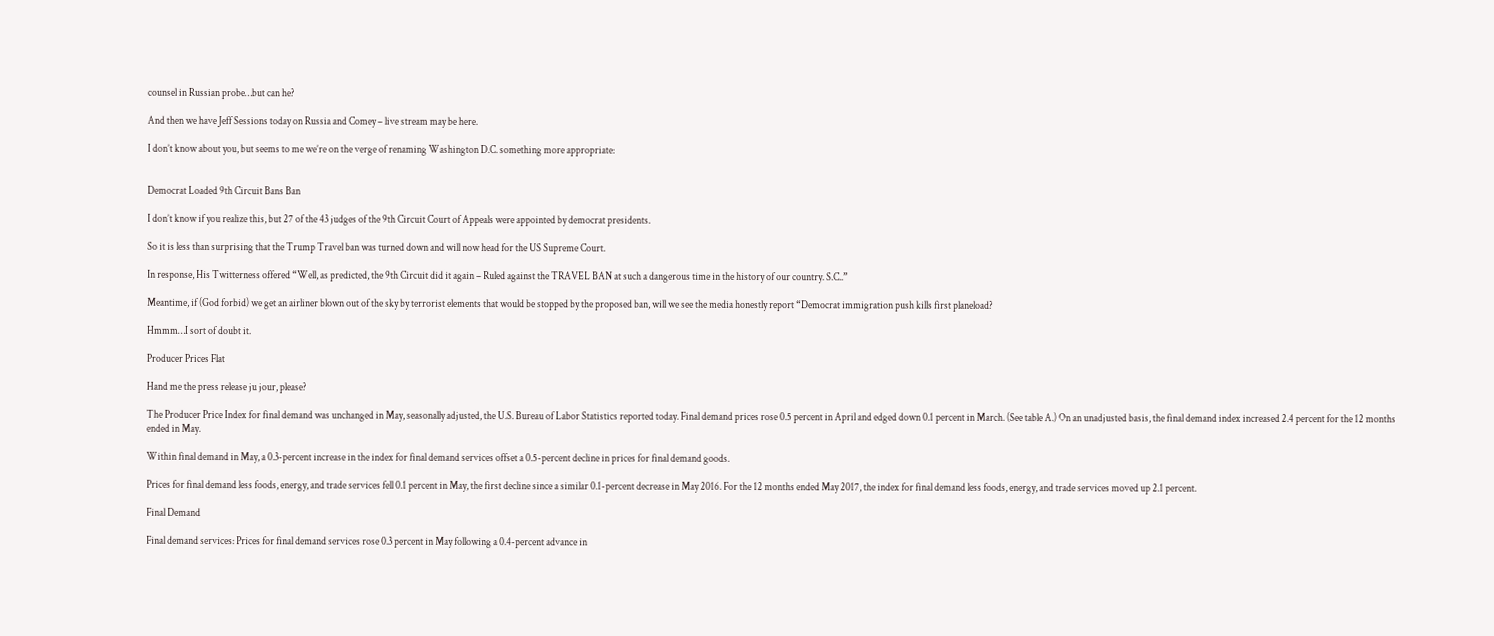counsel in Russian probe…but can he?

And then we have Jeff Sessions today on Russia and Comey – live stream may be here.

I don’t know about you, but seems to me we’re on the verge of renaming Washington D.C. something more appropriate:


Democrat Loaded 9th Circuit Bans Ban

I don’t know if you realize this, but 27 of the 43 judges of the 9th Circuit Court of Appeals were appointed by democrat presidents.

So it is less than surprising that the Trump Travel ban was turned down and will now head for the US Supreme Court.

In response, His Twitterness offered “Well, as predicted, the 9th Circuit did it again – Ruled against the TRAVEL BAN at such a dangerous time in the history of our country. S.C..”

Meantime, if (God forbid) we get an airliner blown out of the sky by terrorist elements that would be stopped by the proposed ban, will we see the media honestly report “Democrat immigration push kills first planeload?

Hmmm…I sort of doubt it.

Producer Prices Flat

Hand me the press release ju jour, please?

The Producer Price Index for final demand was unchanged in May, seasonally adjusted, the U.S. Bureau of Labor Statistics reported today. Final demand prices rose 0.5 percent in April and edged down 0.1 percent in March. (See table A.) On an unadjusted basis, the final demand index increased 2.4 percent for the 12 months ended in May.

Within final demand in May, a 0.3-percent increase in the index for final demand services offset a 0.5-percent decline in prices for final demand goods.

Prices for final demand less foods, energy, and trade services fell 0.1 percent in May, the first decline since a similar 0.1-percent decrease in May 2016. For the 12 months ended May 2017, the index for final demand less foods, energy, and trade services moved up 2.1 percent.

Final Demand

Final demand services: Prices for final demand services rose 0.3 percent in May following a 0.4-percent advance in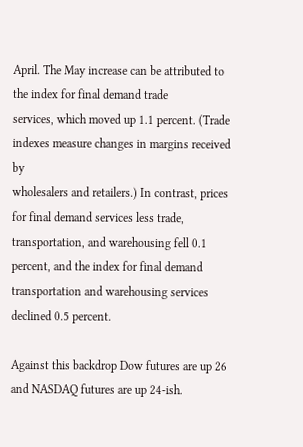April. The May increase can be attributed to the index for final demand trade
services, which moved up 1.1 percent. (Trade indexes measure changes in margins received by
wholesalers and retailers.) In contrast, prices for final demand services less trade, transportation, and warehousing fell 0.1 percent, and the index for final demand transportation and warehousing services declined 0.5 percent.

Against this backdrop Dow futures are up 26 and NASDAQ futures are up 24-ish.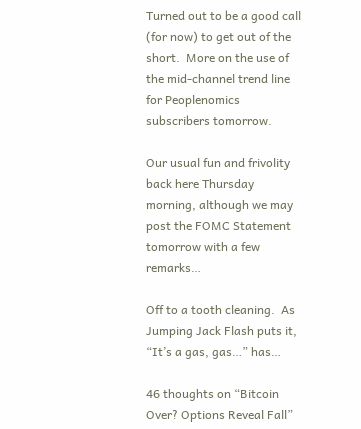Turned out to be a good call (for now) to get out of the short.  More on the use of the mid-channel trend line for Peoplenomics subscribers tomorrow.

Our usual fun and frivolity back here Thursday morning, although we may post the FOMC Statement tomorrow with a few remarks…

Off to a tooth cleaning.  As Jumping Jack Flash puts it, “It’s a gas, gas…” has…

46 thoughts on “Bitcoin Over? Options Reveal Fall”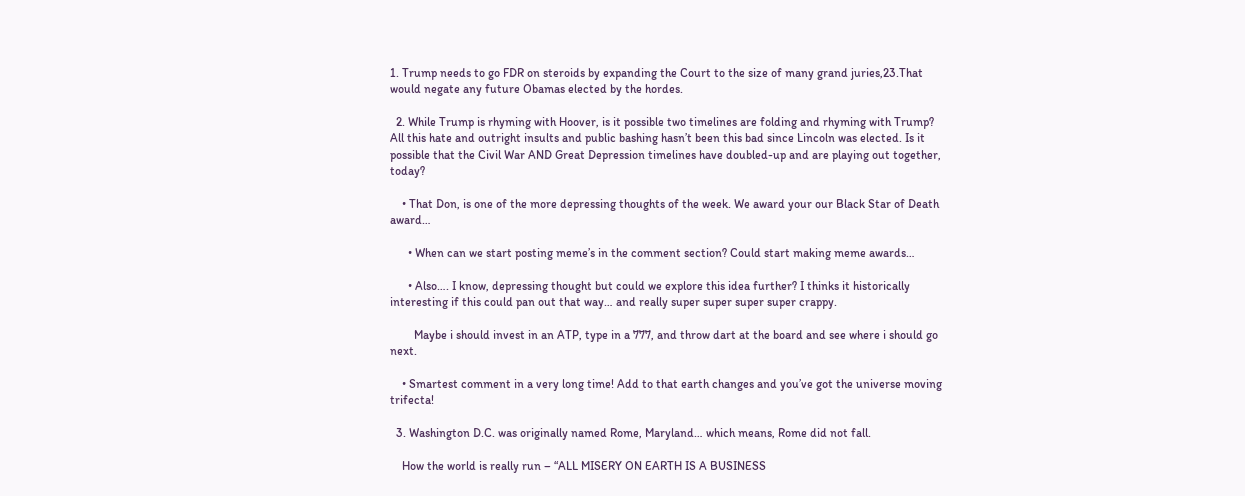1. Trump needs to go FDR on steroids by expanding the Court to the size of many grand juries,23.That would negate any future Obamas elected by the hordes.

  2. While Trump is rhyming with Hoover, is it possible two timelines are folding and rhyming with Trump? All this hate and outright insults and public bashing hasn’t been this bad since Lincoln was elected. Is it possible that the Civil War AND Great Depression timelines have doubled-up and are playing out together, today?

    • That Don, is one of the more depressing thoughts of the week. We award your our Black Star of Death award…

      • When can we start posting meme’s in the comment section? Could start making meme awards…

      • Also…. I know, depressing thought but could we explore this idea further? I thinks it historically interesting if this could pan out that way… and really super super super super crappy.

        Maybe i should invest in an ATP, type in a 777, and throw dart at the board and see where i should go next.

    • Smartest comment in a very long time! Add to that earth changes and you’ve got the universe moving trifecta!

  3. Washington D.C. was originally named Rome, Maryland… which means, Rome did not fall.

    How the world is really run – “ALL MISERY ON EARTH IS A BUSINESS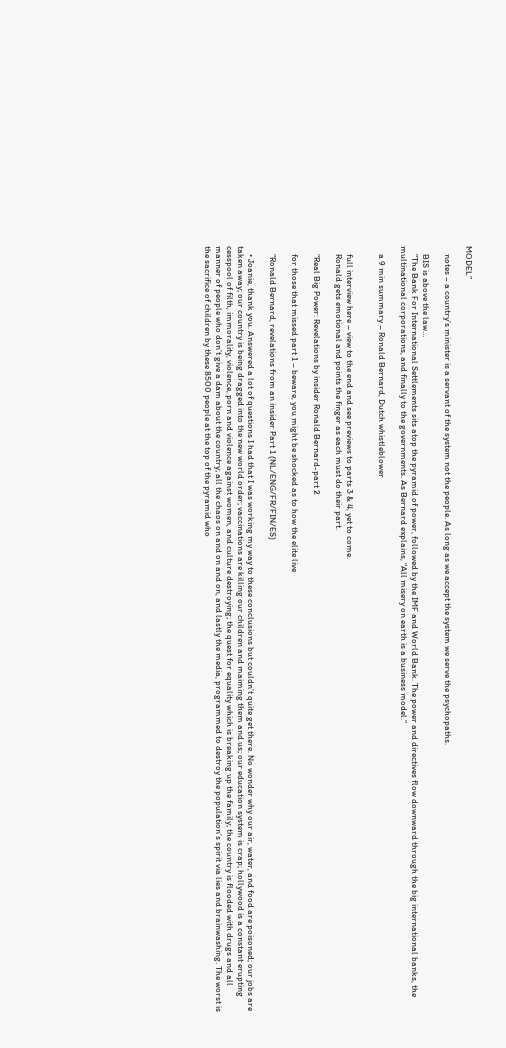MODEL”

    notes – a country’s minister is a servant of the system not the people. As long as we accept the system we serve the psychopaths.

    BIS is above the law…
    “The Bank For International Settlements sits atop the pyramid of power, followed by the IMF and World Bank. The power and directives flow downward through the big international banks, the multinational corporations, and finally to the governments. As Bernard explains, “All misery on earth is a business model.”

    a 9 min summary – Ronald Bernard, Dutch whistleblower


    full interview here – view to the end and see previews to parts 3 & 4, yet to come.
    Ronald gets emotional and points the finger as each must do their part.

    “Real Big Power: Revelations by insider Ronald Bernard-part 2

    for those that missed part 1 – beware, you might be shocked as to how the elite live

    “Ronald Bernard, revelations from an insider Part 1 (NL/ENG/FR/FIN/ES)

    • Joanie, thank you. Answered a lot of questions I had that I was working my way to these conclusions but couldn’t quite get there. No wonder why our air, water, and food are poisoned; our jobs are taken away; our country is being dragged into the new world order; vaccinations are killing our children and maiming them and us; our education system is crap; hollywood is a constant erupting cesspool of filth, immorality, violence, porn and violence against women, and culture destroying; the quest for equality which is breaking up the family; the country is flooded with drugs and all manner of people who don’t give a dam about the country; all the chaos on and on and on, and lastly the media, programmed to destroy the population’s spirit via lies and brainwashing. The worst is the sacrifice of children by these 8500 people at the top of the pyramid who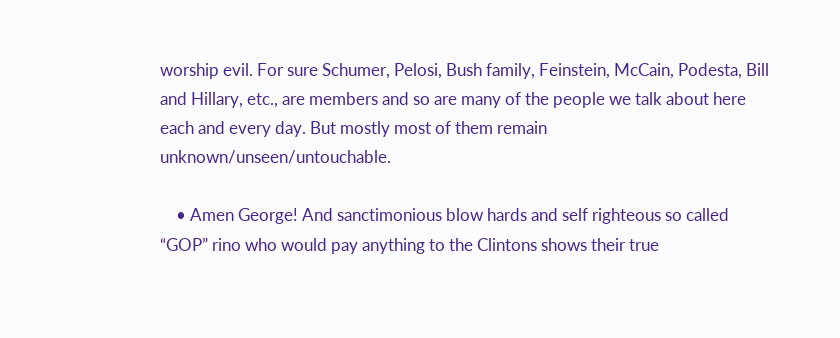worship evil. For sure Schumer, Pelosi, Bush family, Feinstein, McCain, Podesta, Bill and Hillary, etc., are members and so are many of the people we talk about here each and every day. But mostly most of them remain unknown/unseen/untouchable.

    • Amen George! And sanctimonious blow hards and self righteous so called “GOP” rino who would pay anything to the Clintons shows their true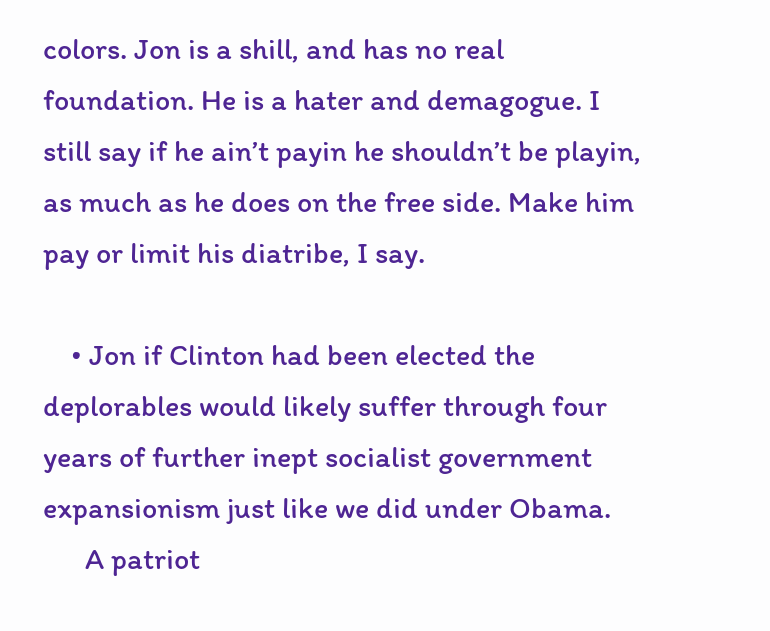colors. Jon is a shill, and has no real foundation. He is a hater and demagogue. I still say if he ain’t payin he shouldn’t be playin, as much as he does on the free side. Make him pay or limit his diatribe, I say.

    • Jon if Clinton had been elected the deplorables would likely suffer through four years of further inept socialist government expansionism just like we did under Obama.
      A patriot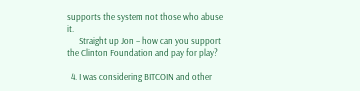supports the system not those who abuse it.
      Straight up Jon – how can you support the Clinton Foundation and pay for play?

  4. I was considering BITCOIN and other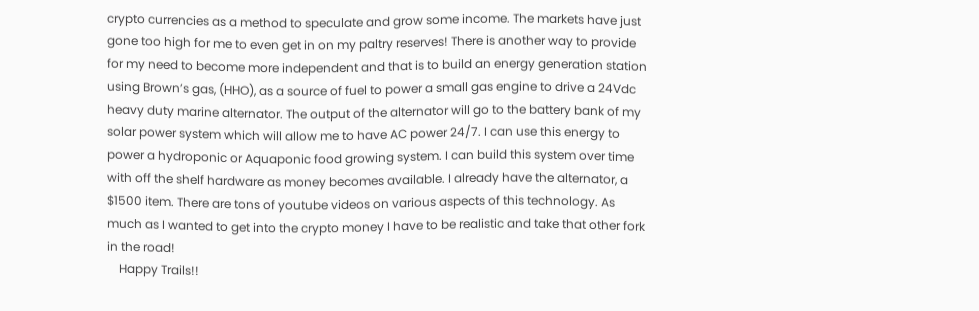crypto currencies as a method to speculate and grow some income. The markets have just gone too high for me to even get in on my paltry reserves! There is another way to provide for my need to become more independent and that is to build an energy generation station using Brown’s gas, (HHO), as a source of fuel to power a small gas engine to drive a 24Vdc heavy duty marine alternator. The output of the alternator will go to the battery bank of my solar power system which will allow me to have AC power 24/7. I can use this energy to power a hydroponic or Aquaponic food growing system. I can build this system over time with off the shelf hardware as money becomes available. I already have the alternator, a $1500 item. There are tons of youtube videos on various aspects of this technology. As much as I wanted to get into the crypto money I have to be realistic and take that other fork in the road!
    Happy Trails!!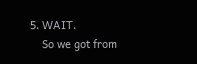5. WAIT.
    So we got from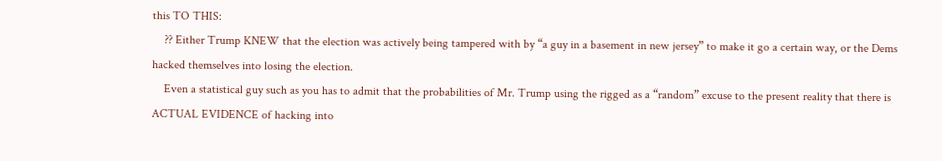this TO THIS:
    ?? Either Trump KNEW that the election was actively being tampered with by “a guy in a basement in new jersey” to make it go a certain way, or the Dems hacked themselves into losing the election.
    Even a statistical guy such as you has to admit that the probabilities of Mr. Trump using the rigged as a “random” excuse to the present reality that there is ACTUAL EVIDENCE of hacking into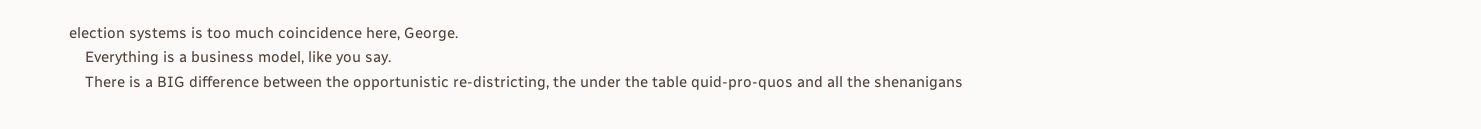election systems is too much coincidence here, George.
    Everything is a business model, like you say.
    There is a BIG difference between the opportunistic re-districting, the under the table quid-pro-quos and all the shenanigans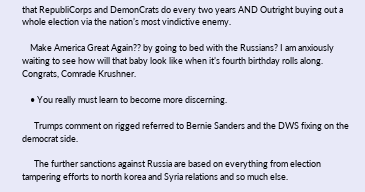that RepubliCorps and DemonCrats do every two years AND Outright buying out a whole election via the nation’s most vindictive enemy.

    Make America Great Again?? by going to bed with the Russians? I am anxiously waiting to see how will that baby look like when it’s fourth birthday rolls along. Congrats, Comrade Krushner.

    • You really must learn to become more discerning.

      Trumps comment on rigged referred to Bernie Sanders and the DWS fixing on the democrat side.

      The further sanctions against Russia are based on everything from election tampering efforts to north korea and Syria relations and so much else.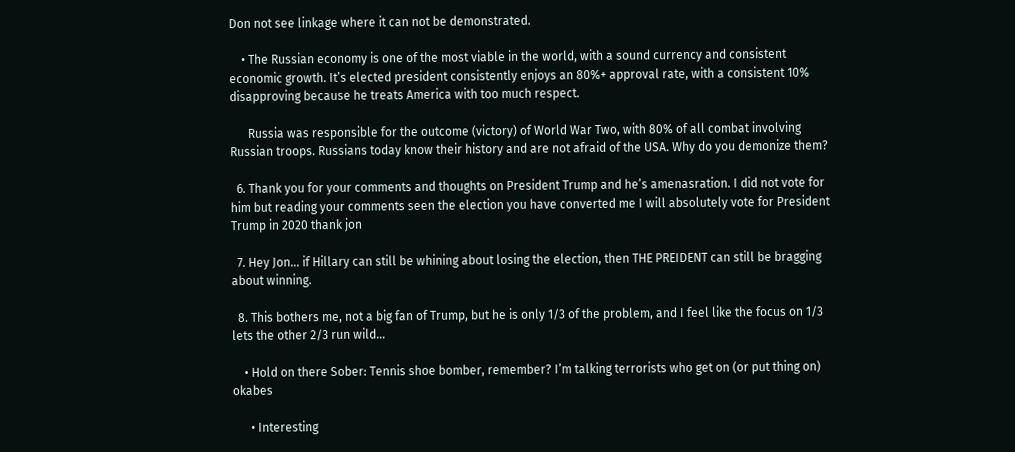Don not see linkage where it can not be demonstrated.

    • The Russian economy is one of the most viable in the world, with a sound currency and consistent economic growth. It’s elected president consistently enjoys an 80%+ approval rate, with a consistent 10% disapproving because he treats America with too much respect.

      Russia was responsible for the outcome (victory) of World War Two, with 80% of all combat involving Russian troops. Russians today know their history and are not afraid of the USA. Why do you demonize them?

  6. Thank you for your comments and thoughts on President Trump and he’s amenasration. I did not vote for him but reading your comments seen the election you have converted me I will absolutely vote for President Trump in 2020 thank jon

  7. Hey Jon… if Hillary can still be whining about losing the election, then THE PREIDENT can still be bragging about winning.

  8. This bothers me, not a big fan of Trump, but he is only 1/3 of the problem, and I feel like the focus on 1/3 lets the other 2/3 run wild…

    • Hold on there Sober: Tennis shoe bomber, remember? I’m talking terrorists who get on (or put thing on) okabes

      • Interesting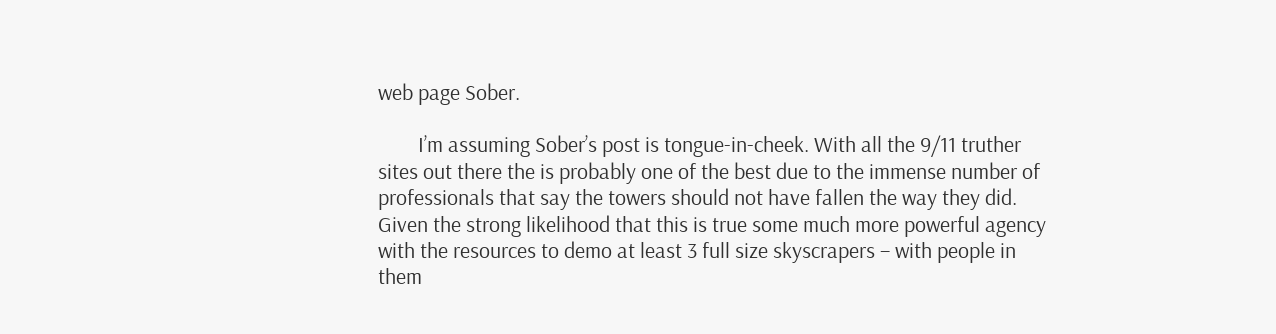web page Sober.

        I’m assuming Sober’s post is tongue-in-cheek. With all the 9/11 truther sites out there the is probably one of the best due to the immense number of professionals that say the towers should not have fallen the way they did. Given the strong likelihood that this is true some much more powerful agency with the resources to demo at least 3 full size skyscrapers – with people in them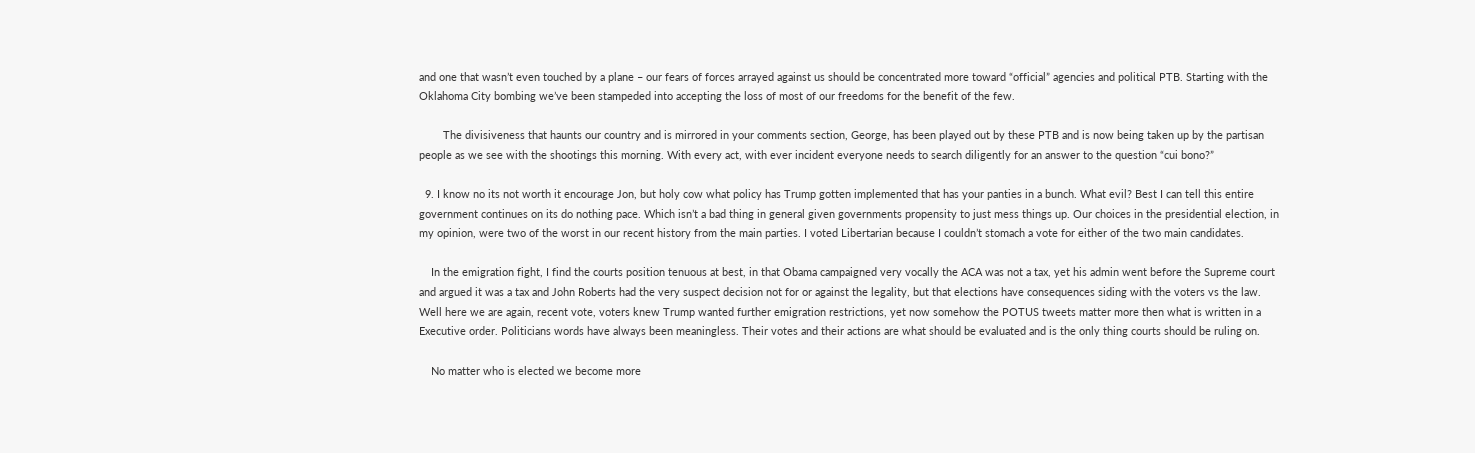and one that wasn’t even touched by a plane – our fears of forces arrayed against us should be concentrated more toward “official” agencies and political PTB. Starting with the Oklahoma City bombing we’ve been stampeded into accepting the loss of most of our freedoms for the benefit of the few.

        The divisiveness that haunts our country and is mirrored in your comments section, George, has been played out by these PTB and is now being taken up by the partisan people as we see with the shootings this morning. With every act, with ever incident everyone needs to search diligently for an answer to the question “cui bono?”

  9. I know no its not worth it encourage Jon, but holy cow what policy has Trump gotten implemented that has your panties in a bunch. What evil? Best I can tell this entire government continues on its do nothing pace. Which isn’t a bad thing in general given governments propensity to just mess things up. Our choices in the presidential election, in my opinion, were two of the worst in our recent history from the main parties. I voted Libertarian because I couldn’t stomach a vote for either of the two main candidates.

    In the emigration fight, I find the courts position tenuous at best, in that Obama campaigned very vocally the ACA was not a tax, yet his admin went before the Supreme court and argued it was a tax and John Roberts had the very suspect decision not for or against the legality, but that elections have consequences siding with the voters vs the law. Well here we are again, recent vote, voters knew Trump wanted further emigration restrictions, yet now somehow the POTUS tweets matter more then what is written in a Executive order. Politicians words have always been meaningless. Their votes and their actions are what should be evaluated and is the only thing courts should be ruling on.

    No matter who is elected we become more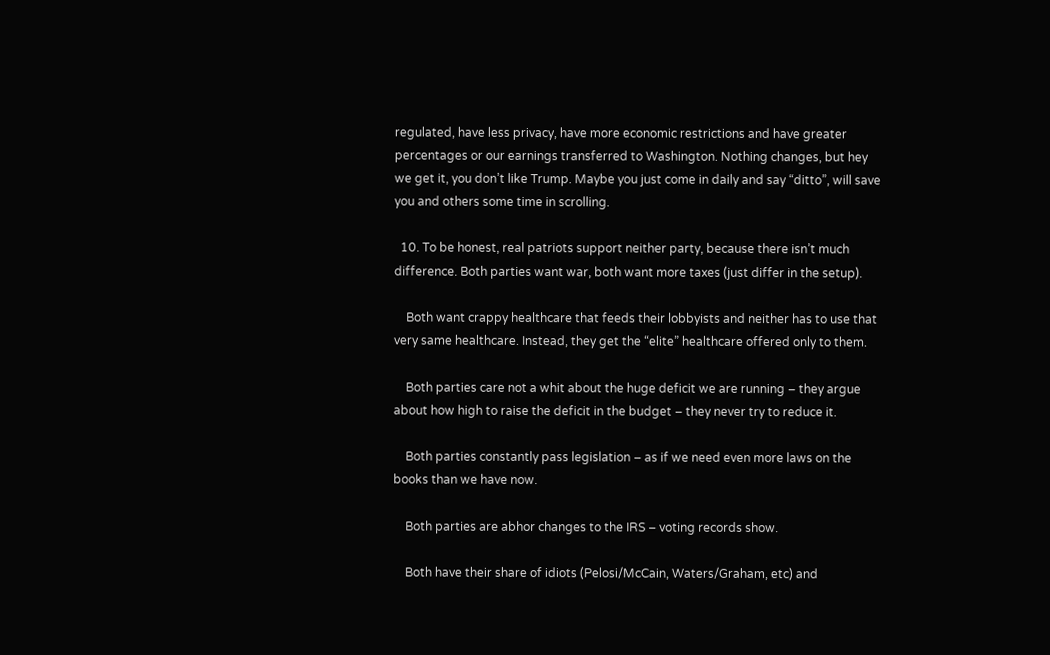regulated, have less privacy, have more economic restrictions and have greater percentages or our earnings transferred to Washington. Nothing changes, but hey we get it, you don’t like Trump. Maybe you just come in daily and say “ditto”, will save you and others some time in scrolling.

  10. To be honest, real patriots support neither party, because there isn’t much difference. Both parties want war, both want more taxes (just differ in the setup).

    Both want crappy healthcare that feeds their lobbyists and neither has to use that very same healthcare. Instead, they get the “elite” healthcare offered only to them.

    Both parties care not a whit about the huge deficit we are running – they argue about how high to raise the deficit in the budget – they never try to reduce it.

    Both parties constantly pass legislation – as if we need even more laws on the books than we have now.

    Both parties are abhor changes to the IRS – voting records show.

    Both have their share of idiots (Pelosi/McCain, Waters/Graham, etc) and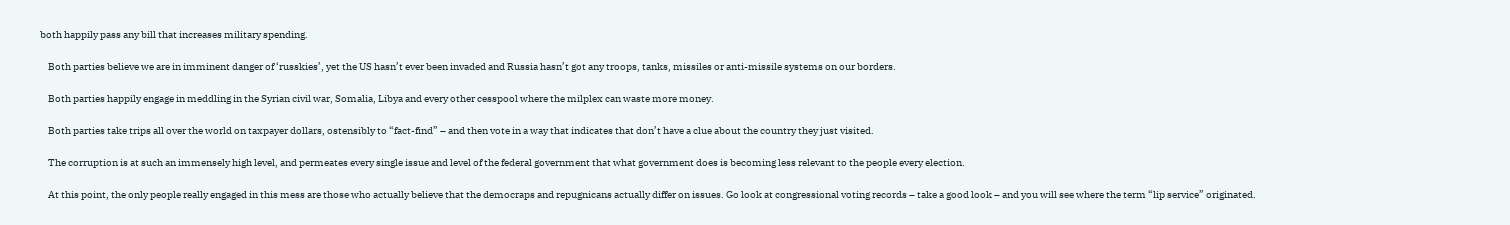both happily pass any bill that increases military spending.

    Both parties believe we are in imminent danger of ‘russkies’, yet the US hasn’t ever been invaded and Russia hasn’t got any troops, tanks, missiles or anti-missile systems on our borders.

    Both parties happily engage in meddling in the Syrian civil war, Somalia, Libya and every other cesspool where the milplex can waste more money.

    Both parties take trips all over the world on taxpayer dollars, ostensibly to “fact-find” – and then vote in a way that indicates that don’t have a clue about the country they just visited.

    The corruption is at such an immensely high level, and permeates every single issue and level of the federal government that what government does is becoming less relevant to the people every election.

    At this point, the only people really engaged in this mess are those who actually believe that the democraps and repugnicans actually differ on issues. Go look at congressional voting records – take a good look – and you will see where the term “lip service” originated.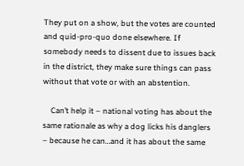They put on a show, but the votes are counted and quid-pro-quo done elsewhere. If somebody needs to dissent due to issues back in the district, they make sure things can pass without that vote or with an abstention.

    Can’t help it – national voting has about the same rationale as why a dog licks his danglers – because he can…and it has about the same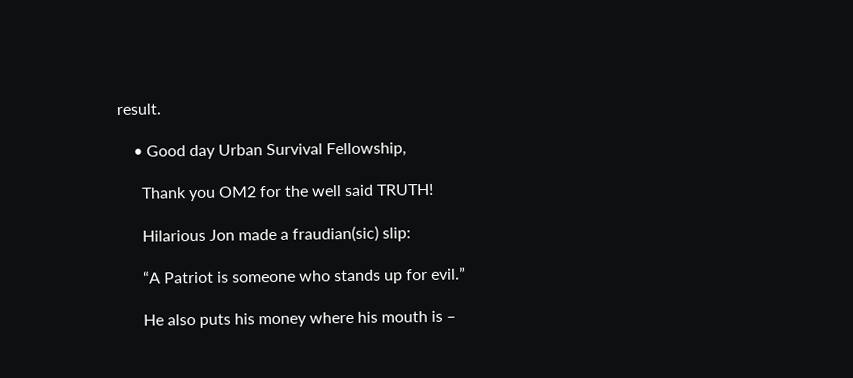result.

    • Good day Urban Survival Fellowship,

      Thank you OM2 for the well said TRUTH!

      Hilarious Jon made a fraudian(sic) slip:

      “A Patriot is someone who stands up for evil.”

      He also puts his money where his mouth is –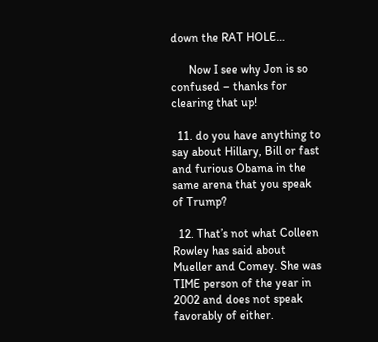down the RAT HOLE…

      Now I see why Jon is so confused – thanks for clearing that up!

  11. do you have anything to say about Hillary, Bill or fast and furious Obama in the same arena that you speak of Trump?

  12. That’s not what Colleen Rowley has said about Mueller and Comey. She was TIME person of the year in 2002 and does not speak favorably of either.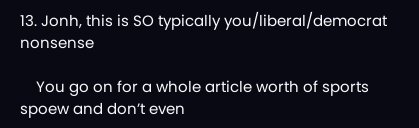13. Jonh, this is SO typically you/liberal/democrat nonsense

    You go on for a whole article worth of sports spoew and don’t even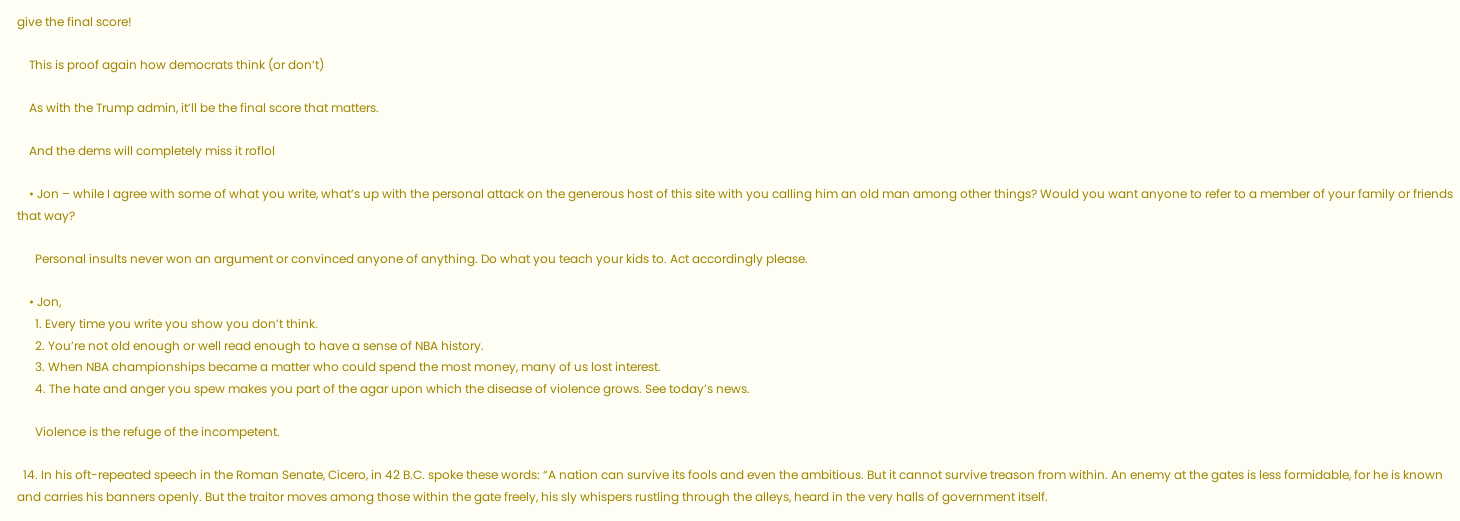give the final score!

    This is proof again how democrats think (or don’t)

    As with the Trump admin, it’ll be the final score that matters.

    And the dems will completely miss it roflol

    • Jon – while I agree with some of what you write, what’s up with the personal attack on the generous host of this site with you calling him an old man among other things? Would you want anyone to refer to a member of your family or friends that way?

      Personal insults never won an argument or convinced anyone of anything. Do what you teach your kids to. Act accordingly please.

    • Jon,
      1. Every time you write you show you don’t think.
      2. You’re not old enough or well read enough to have a sense of NBA history.
      3. When NBA championships became a matter who could spend the most money, many of us lost interest.
      4. The hate and anger you spew makes you part of the agar upon which the disease of violence grows. See today’s news.

      Violence is the refuge of the incompetent.

  14. In his oft-repeated speech in the Roman Senate, Cicero, in 42 B.C. spoke these words: “A nation can survive its fools and even the ambitious. But it cannot survive treason from within. An enemy at the gates is less formidable, for he is known and carries his banners openly. But the traitor moves among those within the gate freely, his sly whispers rustling through the alleys, heard in the very halls of government itself.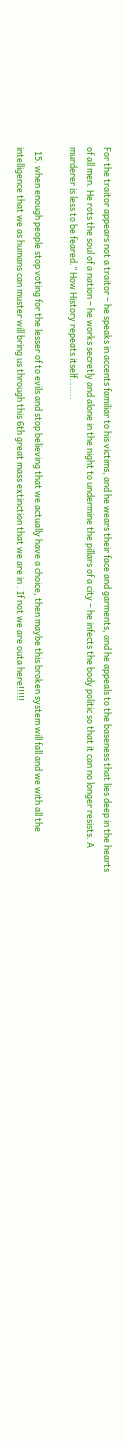For the traitor appears not a traitor – he speaks in accents familiar to his victims, and he wears their face and garments, and he appeals to the baseness that lies deep in the hearts of all men. He rots the soul of a nation – he works secretly and alone in the night to undermine the pillars of a city – he infects the body politic so that it can no longer resists. A murderer is less to be feared.” How History repeats itself……..

  15. when enough people stop voting for the lesser of to evils and stop believing that we actually have a choice, then maybe this broken system will fall and we with all the intelligence that we as humans can muster will bring us through this 6th great mass extinction that we are in . If not we are outa here!!!!!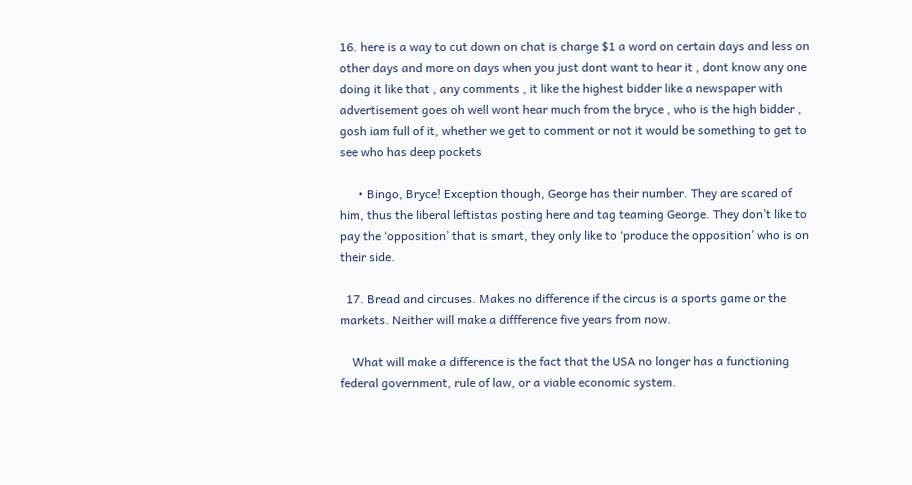16. here is a way to cut down on chat is charge $1 a word on certain days and less on other days and more on days when you just dont want to hear it , dont know any one doing it like that , any comments , it like the highest bidder like a newspaper with advertisement goes oh well wont hear much from the bryce , who is the high bidder , gosh iam full of it, whether we get to comment or not it would be something to get to see who has deep pockets

      • Bingo, Bryce! Exception though, George has their number. They are scared of him, thus the liberal leftistas posting here and tag teaming George. They don’t like to pay the ‘opposition’ that is smart, they only like to ‘produce the opposition’ who is on their side.

  17. Bread and circuses. Makes no difference if the circus is a sports game or the markets. Neither will make a diffference five years from now.

    What will make a difference is the fact that the USA no longer has a functioning federal government, rule of law, or a viable economic system.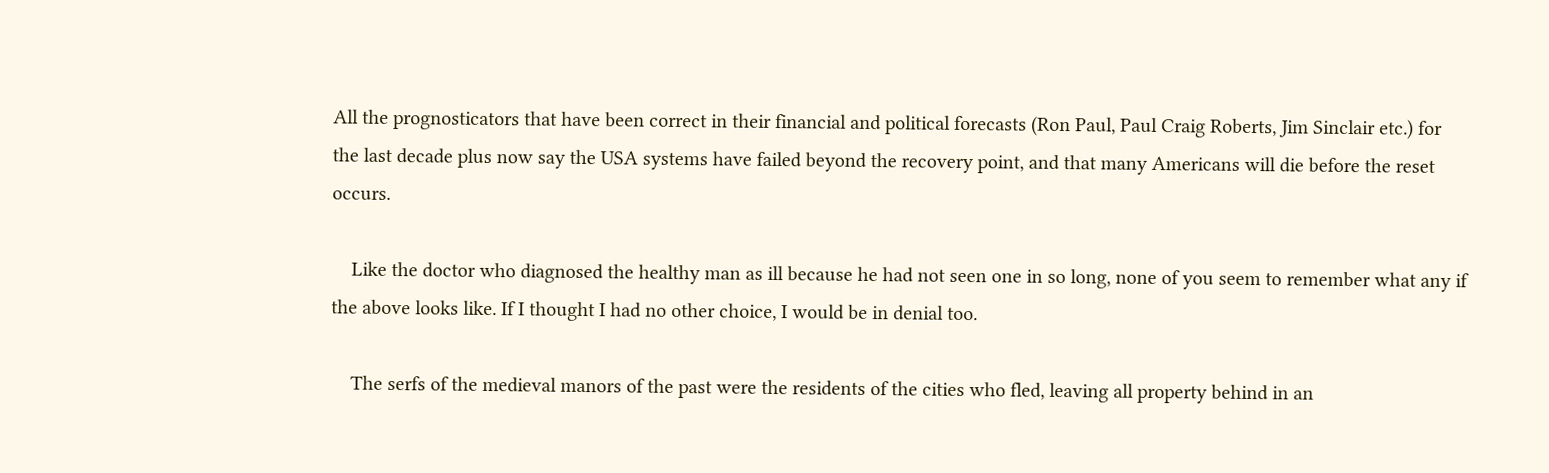All the prognosticators that have been correct in their financial and political forecasts (Ron Paul, Paul Craig Roberts, Jim Sinclair etc.) for the last decade plus now say the USA systems have failed beyond the recovery point, and that many Americans will die before the reset occurs.

    Like the doctor who diagnosed the healthy man as ill because he had not seen one in so long, none of you seem to remember what any if the above looks like. If I thought I had no other choice, I would be in denial too.

    The serfs of the medieval manors of the past were the residents of the cities who fled, leaving all property behind in an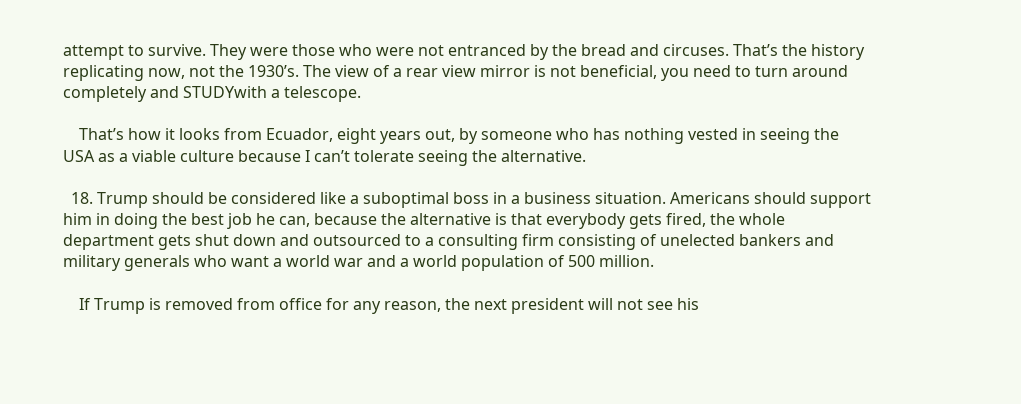attempt to survive. They were those who were not entranced by the bread and circuses. That’s the history replicating now, not the 1930’s. The view of a rear view mirror is not beneficial, you need to turn around completely and STUDYwith a telescope.

    That’s how it looks from Ecuador, eight years out, by someone who has nothing vested in seeing the USA as a viable culture because I can’t tolerate seeing the alternative.

  18. Trump should be considered like a suboptimal boss in a business situation. Americans should support him in doing the best job he can, because the alternative is that everybody gets fired, the whole department gets shut down and outsourced to a consulting firm consisting of unelected bankers and military generals who want a world war and a world population of 500 million.

    If Trump is removed from office for any reason, the next president will not see his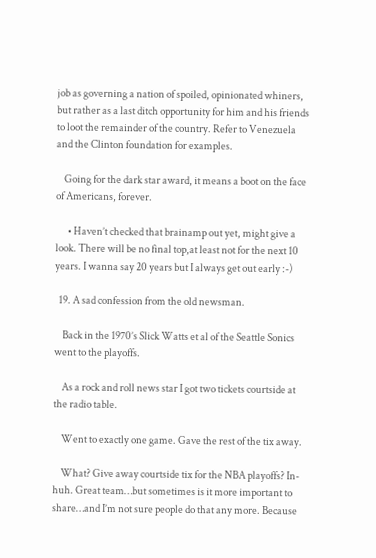job as governing a nation of spoiled, opinionated whiners, but rather as a last ditch opportunity for him and his friends to loot the remainder of the country. Refer to Venezuela and the Clinton foundation for examples.

    Going for the dark star award, it means a boot on the face of Americans, forever.

      • Haven’t checked that brainamp out yet, might give a look. There will be no final top,at least not for the next 10 years. I wanna say 20 years but I always get out early :-)

  19. A sad confession from the old newsman.

    Back in the 1970’s Slick Watts et al of the Seattle Sonics went to the playoffs.

    As a rock and roll news star I got two tickets courtside at the radio table.

    Went to exactly one game. Gave the rest of the tix away.

    What? Give away courtside tix for the NBA playoffs? In-huh. Great team…but sometimes is it more important to share…and I’m not sure people do that any more. Because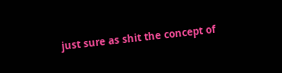just sure as shit the concept of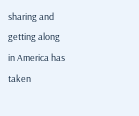sharing and getting along in America has taken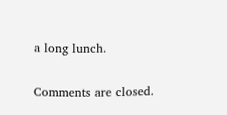a long lunch.

Comments are closed.